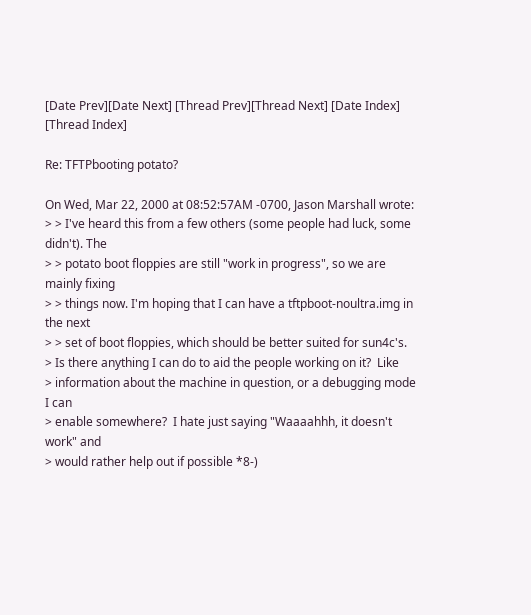[Date Prev][Date Next] [Thread Prev][Thread Next] [Date Index] [Thread Index]

Re: TFTPbooting potato?

On Wed, Mar 22, 2000 at 08:52:57AM -0700, Jason Marshall wrote:
> > I've heard this from a few others (some people had luck, some didn't). The
> > potato boot floppies are still "work in progress", so we are mainly fixing
> > things now. I'm hoping that I can have a tftpboot-noultra.img in the next
> > set of boot floppies, which should be better suited for sun4c's.
> Is there anything I can do to aid the people working on it?  Like
> information about the machine in question, or a debugging mode I can
> enable somewhere?  I hate just saying "Waaaahhh, it doesn't work" and
> would rather help out if possible *8-)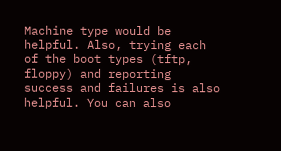Machine type would be helpful. Also, trying each of the boot types (tftp,
floppy) and reporting success and failures is also helpful. You can also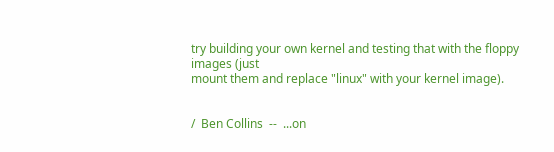try building your own kernel and testing that with the floppy images (just
mount them and replace "linux" with your kernel image).


/  Ben Collins  --  ...on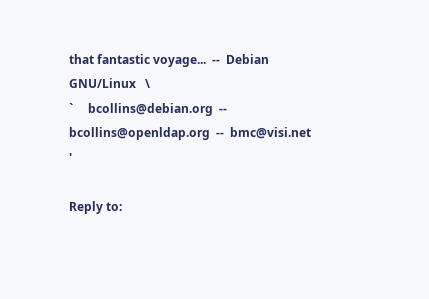that fantastic voyage...  --  Debian GNU/Linux   \
`     bcollins@debian.org  --  bcollins@openldap.org  --  bmc@visi.net     '

Reply to: